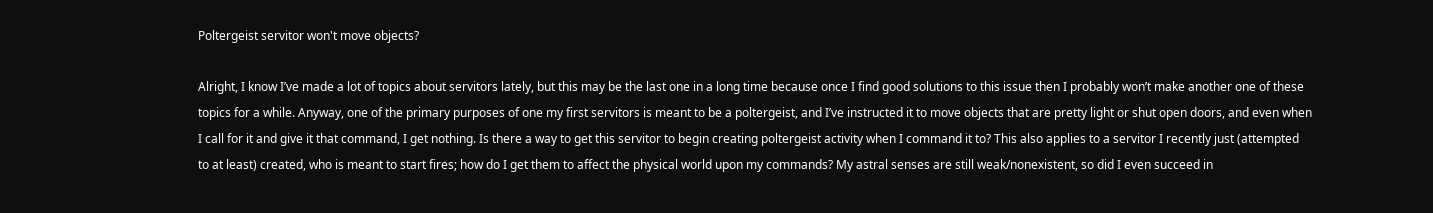Poltergeist servitor won't move objects?

Alright, I know I’ve made a lot of topics about servitors lately, but this may be the last one in a long time because once I find good solutions to this issue then I probably won’t make another one of these topics for a while. Anyway, one of the primary purposes of one my first servitors is meant to be a poltergeist, and I’ve instructed it to move objects that are pretty light or shut open doors, and even when I call for it and give it that command, I get nothing. Is there a way to get this servitor to begin creating poltergeist activity when I command it to? This also applies to a servitor I recently just (attempted to at least) created, who is meant to start fires; how do I get them to affect the physical world upon my commands? My astral senses are still weak/nonexistent, so did I even succeed in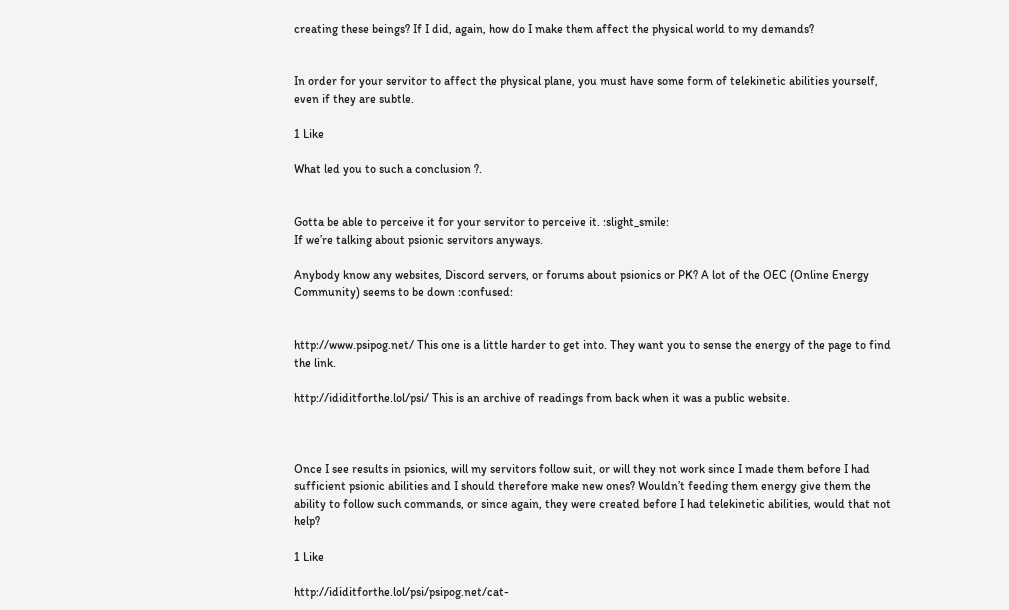creating these beings? If I did, again, how do I make them affect the physical world to my demands?


In order for your servitor to affect the physical plane, you must have some form of telekinetic abilities yourself, even if they are subtle.

1 Like

What led you to such a conclusion ?.


Gotta be able to perceive it for your servitor to perceive it. :slight_smile:
If we’re talking about psionic servitors anyways.

Anybody know any websites, Discord servers, or forums about psionics or PK? A lot of the OEC (Online Energy Community) seems to be down :confused:


http://www.psipog.net/ This one is a little harder to get into. They want you to sense the energy of the page to find the link.

http://ididitforthe.lol/psi/ This is an archive of readings from back when it was a public website.



Once I see results in psionics, will my servitors follow suit, or will they not work since I made them before I had sufficient psionic abilities and I should therefore make new ones? Wouldn’t feeding them energy give them the ability to follow such commands, or since again, they were created before I had telekinetic abilities, would that not help?

1 Like

http://ididitforthe.lol/psi/psipog.net/cat-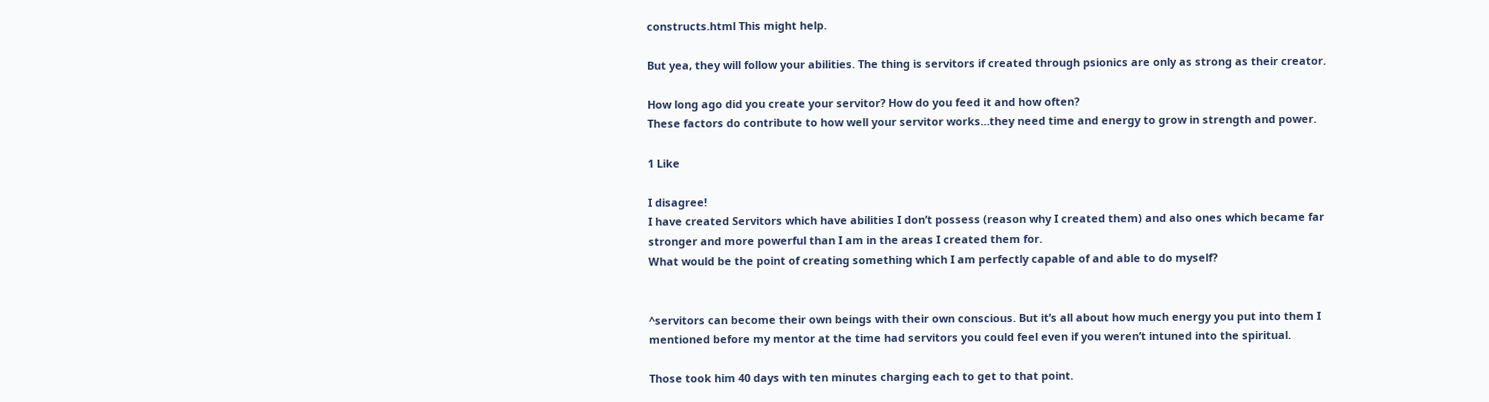constructs.html This might help.

But yea, they will follow your abilities. The thing is servitors if created through psionics are only as strong as their creator.

How long ago did you create your servitor? How do you feed it and how often?
These factors do contribute to how well your servitor works…they need time and energy to grow in strength and power.

1 Like

I disagree!
I have created Servitors which have abilities I don’t possess (reason why I created them) and also ones which became far stronger and more powerful than I am in the areas I created them for.
What would be the point of creating something which I am perfectly capable of and able to do myself?


^servitors can become their own beings with their own conscious. But it’s all about how much energy you put into them I mentioned before my mentor at the time had servitors you could feel even if you weren’t intuned into the spiritual.

Those took him 40 days with ten minutes charging each to get to that point.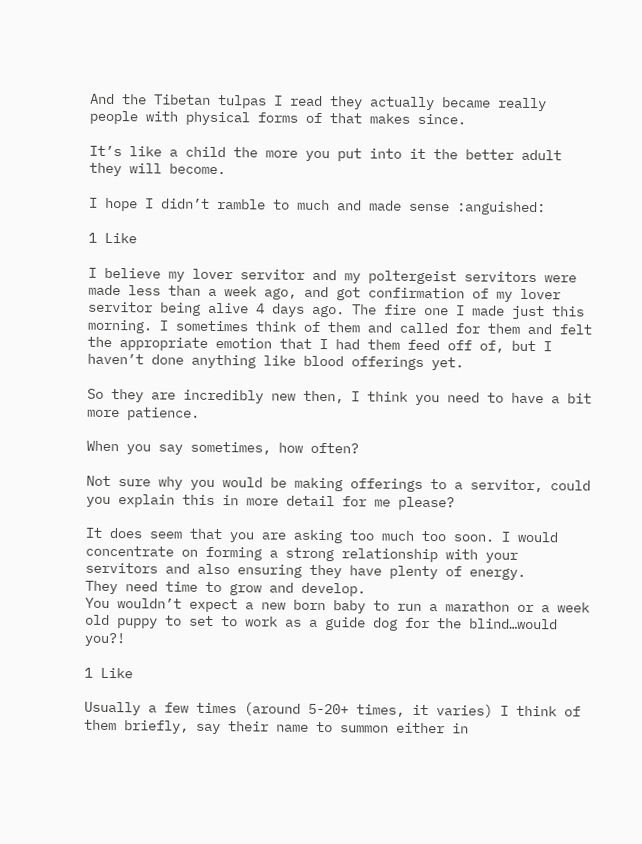And the Tibetan tulpas I read they actually became really people with physical forms of that makes since.

It’s like a child the more you put into it the better adult they will become.

I hope I didn’t ramble to much and made sense :anguished:

1 Like

I believe my lover servitor and my poltergeist servitors were made less than a week ago, and got confirmation of my lover servitor being alive 4 days ago. The fire one I made just this morning. I sometimes think of them and called for them and felt the appropriate emotion that I had them feed off of, but I haven’t done anything like blood offerings yet.

So they are incredibly new then, I think you need to have a bit more patience.

When you say sometimes, how often?

Not sure why you would be making offerings to a servitor, could you explain this in more detail for me please?

It does seem that you are asking too much too soon. I would concentrate on forming a strong relationship with your servitors and also ensuring they have plenty of energy.
They need time to grow and develop.
You wouldn’t expect a new born baby to run a marathon or a week old puppy to set to work as a guide dog for the blind…would you?!

1 Like

Usually a few times (around 5-20+ times, it varies) I think of them briefly, say their name to summon either in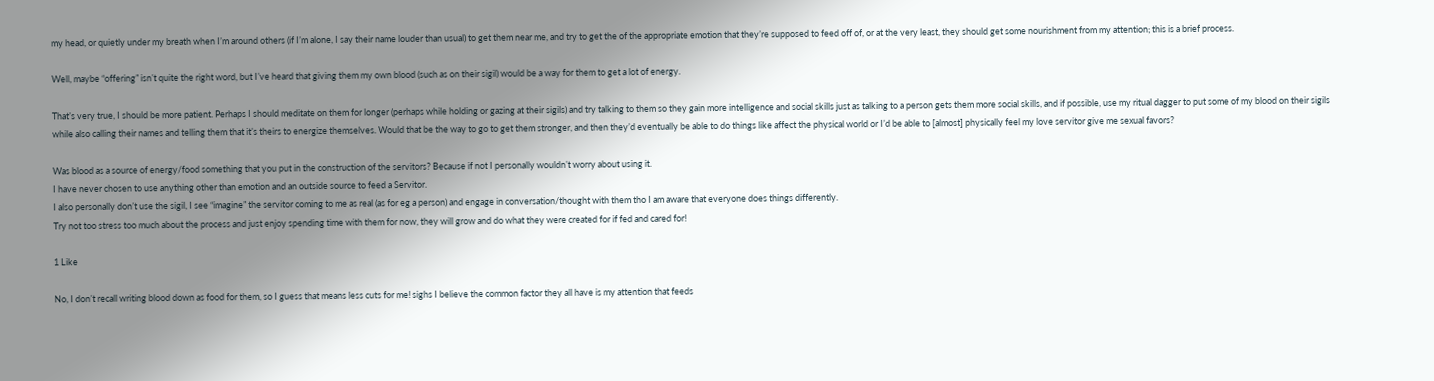my head, or quietly under my breath when I’m around others (if I’m alone, I say their name louder than usual) to get them near me, and try to get the of the appropriate emotion that they’re supposed to feed off of, or at the very least, they should get some nourishment from my attention; this is a brief process.

Well, maybe “offering” isn’t quite the right word, but I’ve heard that giving them my own blood (such as on their sigil) would be a way for them to get a lot of energy.

That’s very true, I should be more patient. Perhaps I should meditate on them for longer (perhaps while holding or gazing at their sigils) and try talking to them so they gain more intelligence and social skills just as talking to a person gets them more social skills, and if possible, use my ritual dagger to put some of my blood on their sigils while also calling their names and telling them that it’s theirs to energize themselves. Would that be the way to go to get them stronger, and then they’d eventually be able to do things like affect the physical world or I’d be able to [almost] physically feel my love servitor give me sexual favors?

Was blood as a source of energy/food something that you put in the construction of the servitors? Because if not I personally wouldn’t worry about using it.
I have never chosen to use anything other than emotion and an outside source to feed a Servitor.
I also personally don’t use the sigil, I see “imagine” the servitor coming to me as real (as for eg a person) and engage in conversation/thought with them tho I am aware that everyone does things differently.
Try not too stress too much about the process and just enjoy spending time with them for now, they will grow and do what they were created for if fed and cared for!

1 Like

No, I don’t recall writing blood down as food for them, so I guess that means less cuts for me! sighs I believe the common factor they all have is my attention that feeds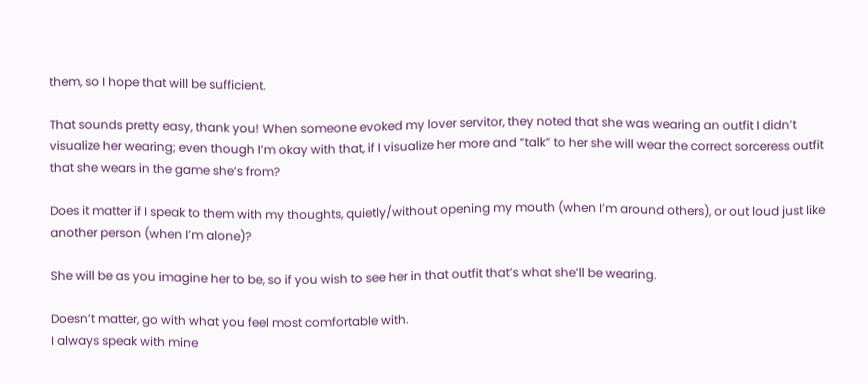them, so I hope that will be sufficient.

That sounds pretty easy, thank you! When someone evoked my lover servitor, they noted that she was wearing an outfit I didn’t visualize her wearing; even though I’m okay with that, if I visualize her more and “talk” to her she will wear the correct sorceress outfit that she wears in the game she’s from?

Does it matter if I speak to them with my thoughts, quietly/without opening my mouth (when I’m around others), or out loud just like another person (when I’m alone)?

She will be as you imagine her to be, so if you wish to see her in that outfit that’s what she’ll be wearing.

Doesn’t matter, go with what you feel most comfortable with.
I always speak with mine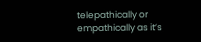telepathically or empathically as it’s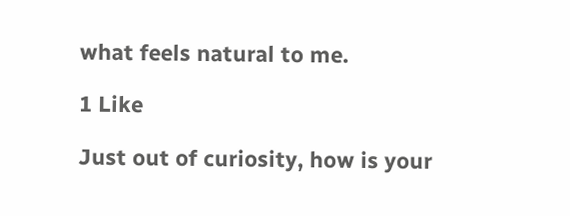what feels natural to me.

1 Like

Just out of curiosity, how is your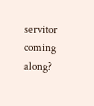servitor coming along?